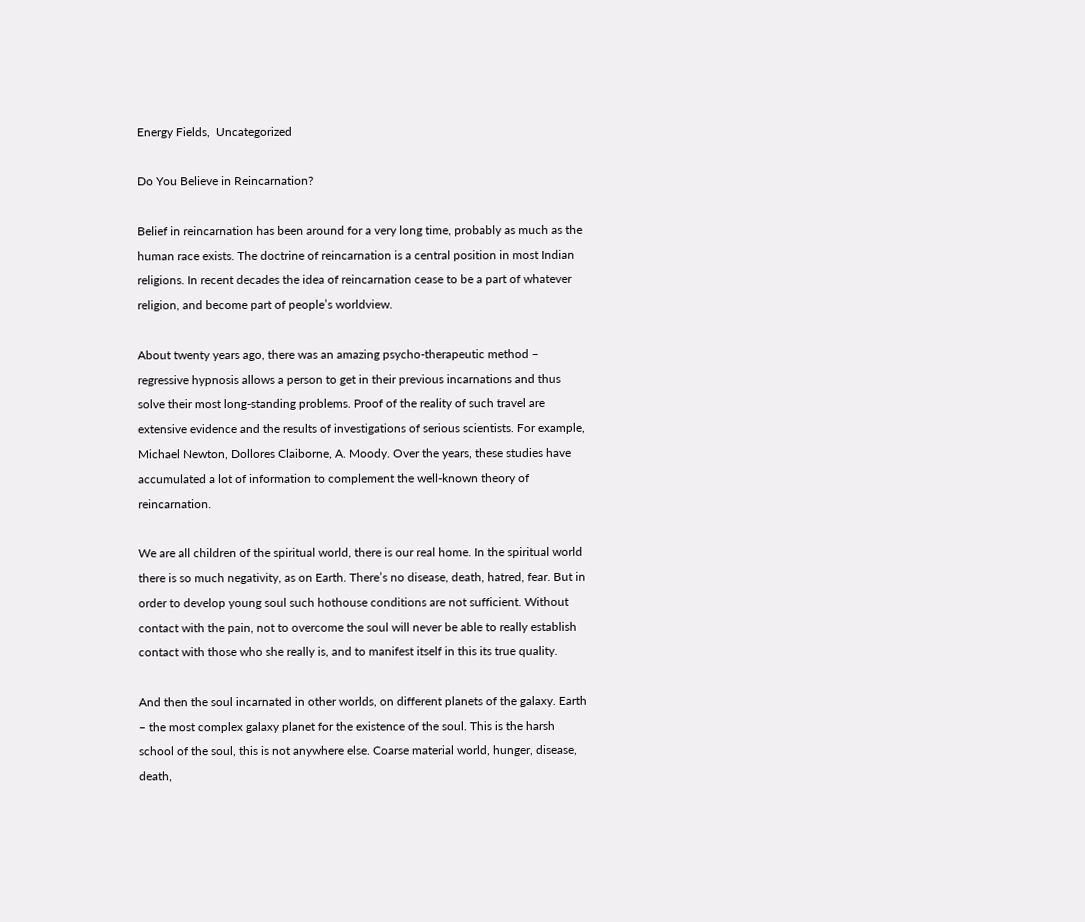Energy Fields,  Uncategorized

Do You Believe in Reincarnation?

Belief in reincarnation has been around for a very long time, probably as much as the human race exists. The doctrine of reincarnation is a central position in most Indian religions. In recent decades the idea of reincarnation cease to be a part of whatever religion, and become part of people’s worldview.

About twenty years ago, there was an amazing psycho-therapeutic method – regressive hypnosis allows a person to get in their previous incarnations and thus solve their most long-standing problems. Proof of the reality of such travel are extensive evidence and the results of investigations of serious scientists. For example, Michael Newton, Dollores Claiborne, A. Moody. Over the years, these studies have accumulated a lot of information to complement the well-known theory of reincarnation.

We are all children of the spiritual world, there is our real home. In the spiritual world there is so much negativity, as on Earth. There’s no disease, death, hatred, fear. But in order to develop young soul such hothouse conditions are not sufficient. Without contact with the pain, not to overcome the soul will never be able to really establish contact with those who she really is, and to manifest itself in this its true quality.

And then the soul incarnated in other worlds, on different planets of the galaxy. Earth – the most complex galaxy planet for the existence of the soul. This is the harsh school of the soul, this is not anywhere else. Coarse material world, hunger, disease, death,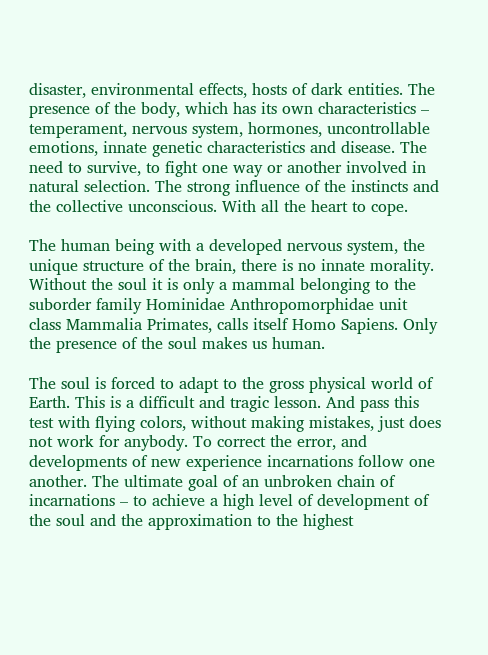disaster, environmental effects, hosts of dark entities. The presence of the body, which has its own characteristics – temperament, nervous system, hormones, uncontrollable emotions, innate genetic characteristics and disease. The need to survive, to fight one way or another involved in natural selection. The strong influence of the instincts and the collective unconscious. With all the heart to cope.

The human being with a developed nervous system, the unique structure of the brain, there is no innate morality. Without the soul it is only a mammal belonging to the suborder family Hominidae Anthropomorphidae unit class Mammalia Primates, calls itself Homo Sapiens. Only the presence of the soul makes us human.

The soul is forced to adapt to the gross physical world of Earth. This is a difficult and tragic lesson. And pass this test with flying colors, without making mistakes, just does not work for anybody. To correct the error, and developments of new experience incarnations follow one another. The ultimate goal of an unbroken chain of incarnations – to achieve a high level of development of the soul and the approximation to the highest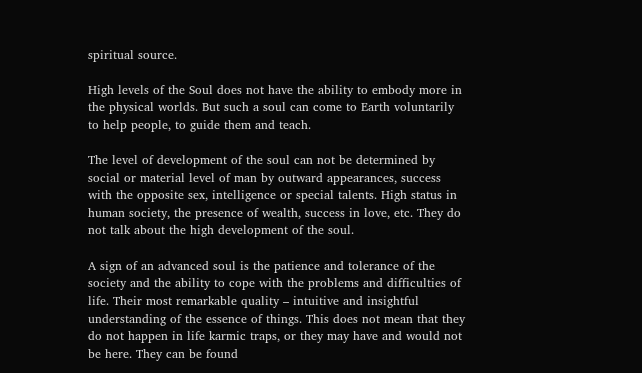spiritual source.

High levels of the Soul does not have the ability to embody more in the physical worlds. But such a soul can come to Earth voluntarily to help people, to guide them and teach.

The level of development of the soul can not be determined by social or material level of man by outward appearances, success with the opposite sex, intelligence or special talents. High status in human society, the presence of wealth, success in love, etc. They do not talk about the high development of the soul.

A sign of an advanced soul is the patience and tolerance of the society and the ability to cope with the problems and difficulties of life. Their most remarkable quality – intuitive and insightful understanding of the essence of things. This does not mean that they do not happen in life karmic traps, or they may have and would not be here. They can be found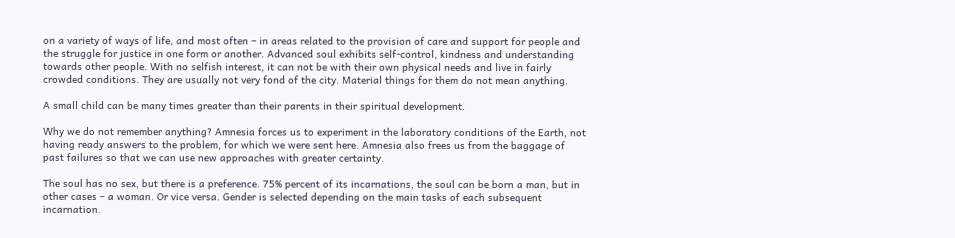on a variety of ways of life, and most often – in areas related to the provision of care and support for people and the struggle for justice in one form or another. Advanced soul exhibits self-control, kindness and understanding towards other people. With no selfish interest, it can not be with their own physical needs and live in fairly crowded conditions. They are usually not very fond of the city. Material things for them do not mean anything.

A small child can be many times greater than their parents in their spiritual development.

Why we do not remember anything? Amnesia forces us to experiment in the laboratory conditions of the Earth, not having ready answers to the problem, for which we were sent here. Amnesia also frees us from the baggage of past failures so that we can use new approaches with greater certainty.

The soul has no sex, but there is a preference. 75% percent of its incarnations, the soul can be born a man, but in other cases – a woman. Or vice versa. Gender is selected depending on the main tasks of each subsequent incarnation.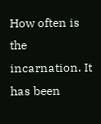How often is the incarnation. It has been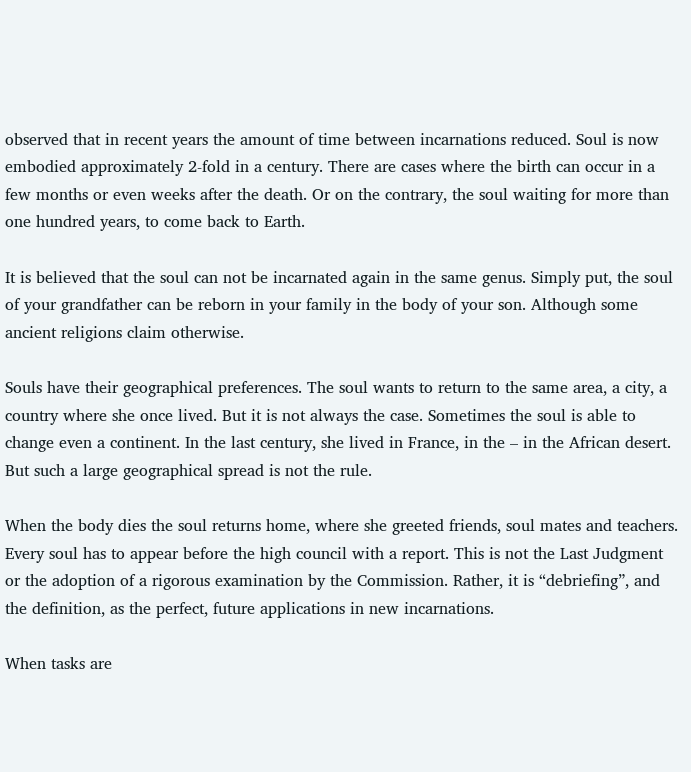observed that in recent years the amount of time between incarnations reduced. Soul is now embodied approximately 2-fold in a century. There are cases where the birth can occur in a few months or even weeks after the death. Or on the contrary, the soul waiting for more than one hundred years, to come back to Earth.

It is believed that the soul can not be incarnated again in the same genus. Simply put, the soul of your grandfather can be reborn in your family in the body of your son. Although some ancient religions claim otherwise.

Souls have their geographical preferences. The soul wants to return to the same area, a city, a country where she once lived. But it is not always the case. Sometimes the soul is able to change even a continent. In the last century, she lived in France, in the – in the African desert. But such a large geographical spread is not the rule.

When the body dies the soul returns home, where she greeted friends, soul mates and teachers. Every soul has to appear before the high council with a report. This is not the Last Judgment or the adoption of a rigorous examination by the Commission. Rather, it is “debriefing”, and the definition, as the perfect, future applications in new incarnations.

When tasks are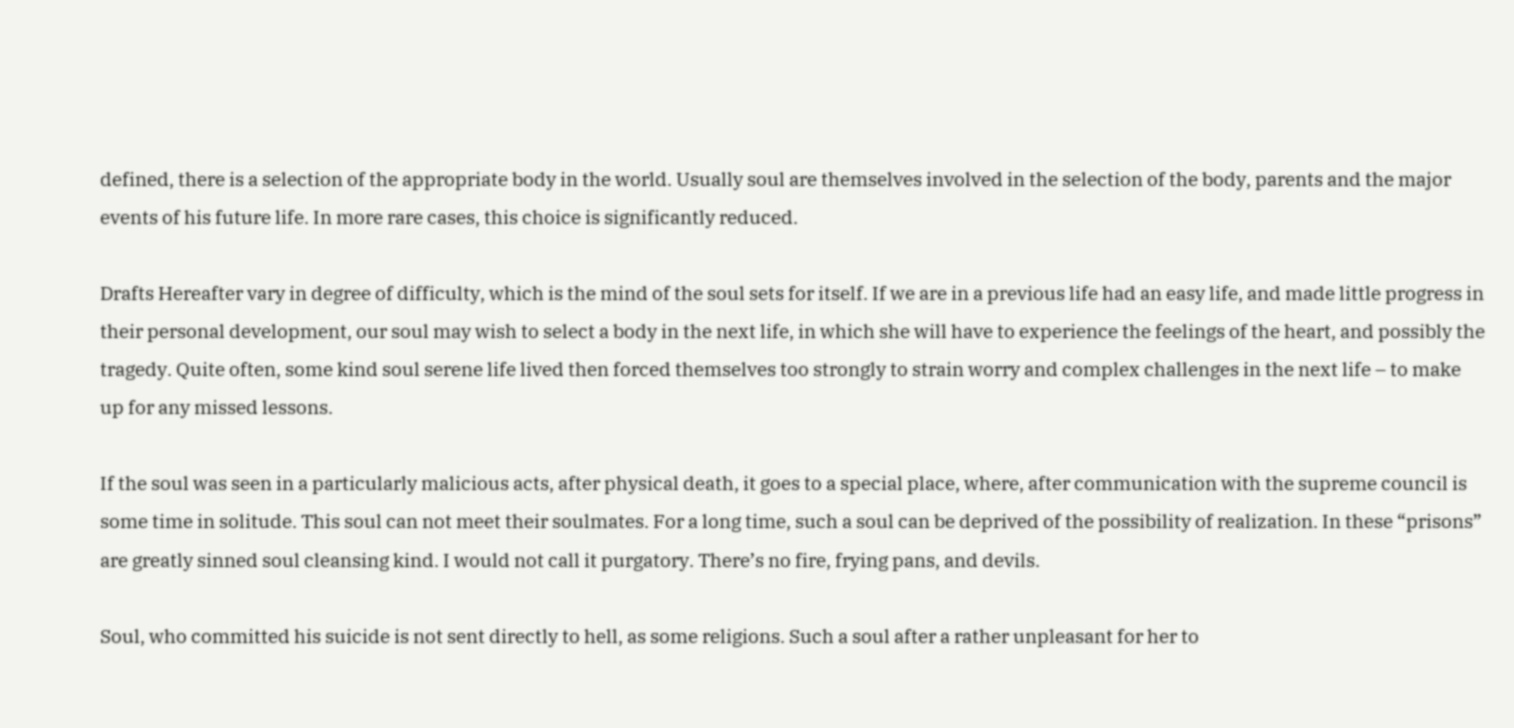defined, there is a selection of the appropriate body in the world. Usually soul are themselves involved in the selection of the body, parents and the major events of his future life. In more rare cases, this choice is significantly reduced.

Drafts Hereafter vary in degree of difficulty, which is the mind of the soul sets for itself. If we are in a previous life had an easy life, and made little progress in their personal development, our soul may wish to select a body in the next life, in which she will have to experience the feelings of the heart, and possibly the tragedy. Quite often, some kind soul serene life lived then forced themselves too strongly to strain worry and complex challenges in the next life – to make up for any missed lessons.

If the soul was seen in a particularly malicious acts, after physical death, it goes to a special place, where, after communication with the supreme council is some time in solitude. This soul can not meet their soulmates. For a long time, such a soul can be deprived of the possibility of realization. In these “prisons” are greatly sinned soul cleansing kind. I would not call it purgatory. There’s no fire, frying pans, and devils.

Soul, who committed his suicide is not sent directly to hell, as some religions. Such a soul after a rather unpleasant for her to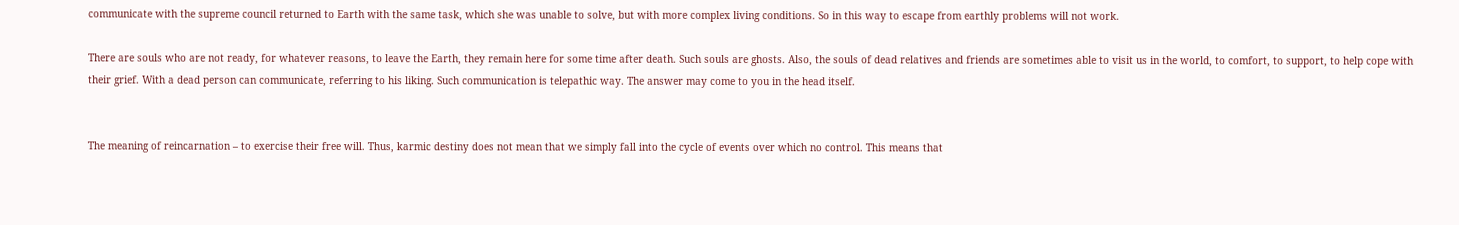communicate with the supreme council returned to Earth with the same task, which she was unable to solve, but with more complex living conditions. So in this way to escape from earthly problems will not work.

There are souls who are not ready, for whatever reasons, to leave the Earth, they remain here for some time after death. Such souls are ghosts. Also, the souls of dead relatives and friends are sometimes able to visit us in the world, to comfort, to support, to help cope with their grief. With a dead person can communicate, referring to his liking. Such communication is telepathic way. The answer may come to you in the head itself.


The meaning of reincarnation – to exercise their free will. Thus, karmic destiny does not mean that we simply fall into the cycle of events over which no control. This means that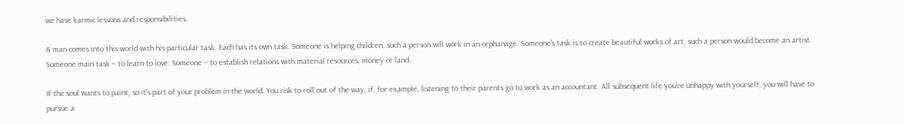we have karmic lessons and responsibilities.

A man comes into this world with his particular task. Each has its own task. Someone is helping children, such a person will work in an orphanage. Someone’s task is to create beautiful works of art, such a person would become an artist. Someone main task – to learn to love. Someone – to establish relations with material resources, money or land.

If the soul wants to paint, so it’s part of your problem in the world. You risk to roll out of the way, if, for example, listening to their parents go to work as an accountant. All subsequent life you’re unhappy with yourself, you will have to pursue a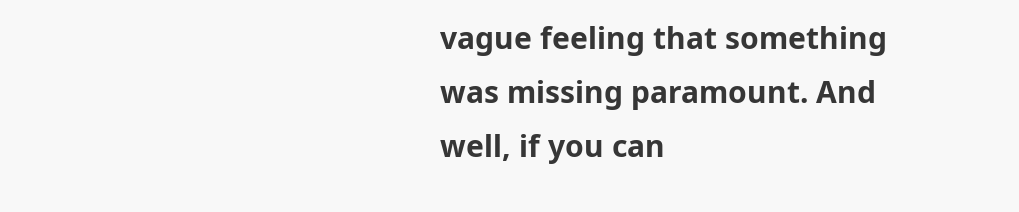vague feeling that something was missing paramount. And well, if you can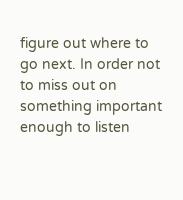figure out where to go next. In order not to miss out on something important enough to listen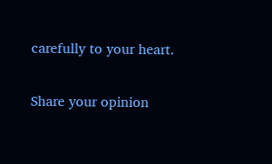carefully to your heart.

Share your opinion